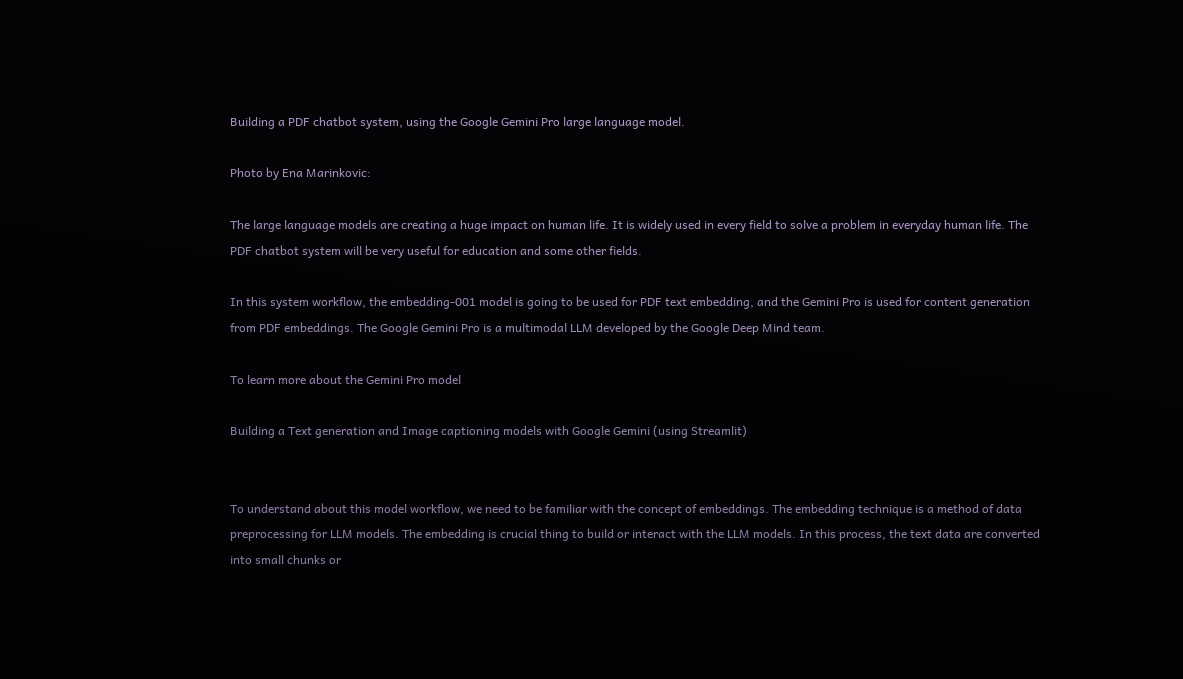Building a PDF chatbot system, using the Google Gemini Pro large language model.

Photo by Ena Marinkovic:

The large language models are creating a huge impact on human life. It is widely used in every field to solve a problem in everyday human life. The PDF chatbot system will be very useful for education and some other fields.

In this system workflow, the embedding-001 model is going to be used for PDF text embedding, and the Gemini Pro is used for content generation from PDF embeddings. The Google Gemini Pro is a multimodal LLM developed by the Google Deep Mind team.

To learn more about the Gemini Pro model

Building a Text generation and Image captioning models with Google Gemini (using Streamlit)


To understand about this model workflow, we need to be familiar with the concept of embeddings. The embedding technique is a method of data preprocessing for LLM models. The embedding is crucial thing to build or interact with the LLM models. In this process, the text data are converted into small chunks or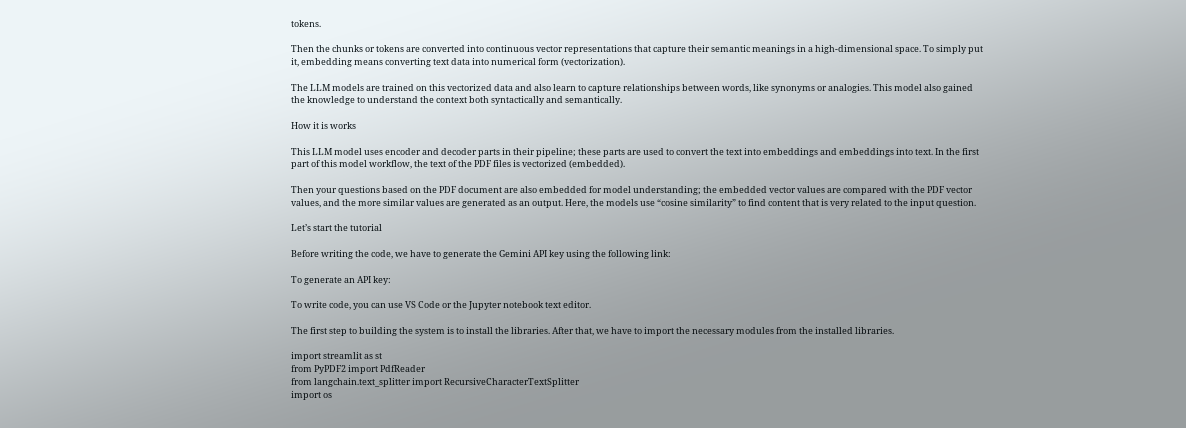tokens.

Then the chunks or tokens are converted into continuous vector representations that capture their semantic meanings in a high-dimensional space. To simply put it, embedding means converting text data into numerical form (vectorization).

The LLM models are trained on this vectorized data and also learn to capture relationships between words, like synonyms or analogies. This model also gained the knowledge to understand the context both syntactically and semantically.

How it is works

This LLM model uses encoder and decoder parts in their pipeline; these parts are used to convert the text into embeddings and embeddings into text. In the first part of this model workflow, the text of the PDF files is vectorized (embedded).

Then your questions based on the PDF document are also embedded for model understanding; the embedded vector values are compared with the PDF vector values, and the more similar values are generated as an output. Here, the models use “cosine similarity” to find content that is very related to the input question.

Let’s start the tutorial

Before writing the code, we have to generate the Gemini API key using the following link:

To generate an API key:

To write code, you can use VS Code or the Jupyter notebook text editor.

The first step to building the system is to install the libraries. After that, we have to import the necessary modules from the installed libraries.

import streamlit as st
from PyPDF2 import PdfReader
from langchain.text_splitter import RecursiveCharacterTextSplitter
import os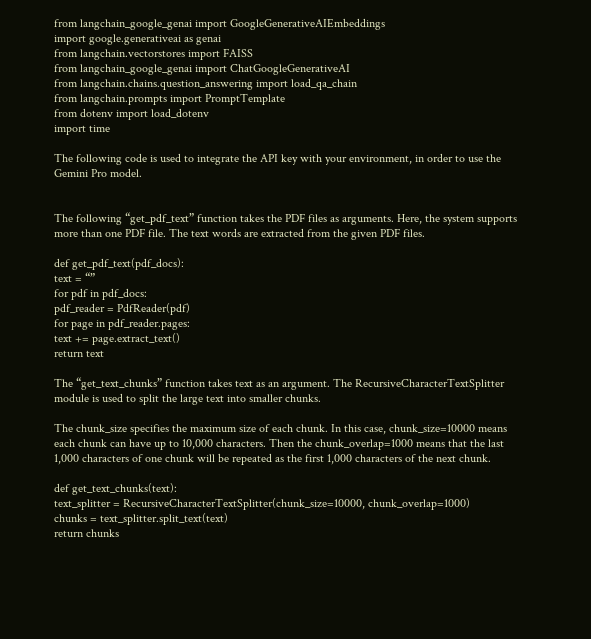from langchain_google_genai import GoogleGenerativeAIEmbeddings
import google.generativeai as genai
from langchain.vectorstores import FAISS
from langchain_google_genai import ChatGoogleGenerativeAI
from langchain.chains.question_answering import load_qa_chain
from langchain.prompts import PromptTemplate
from dotenv import load_dotenv
import time

The following code is used to integrate the API key with your environment, in order to use the Gemini Pro model.


The following “get_pdf_text” function takes the PDF files as arguments. Here, the system supports more than one PDF file. The text words are extracted from the given PDF files.

def get_pdf_text(pdf_docs):
text = “”
for pdf in pdf_docs:
pdf_reader = PdfReader(pdf)
for page in pdf_reader.pages:
text += page.extract_text()
return text

The “get_text_chunks” function takes text as an argument. The RecursiveCharacterTextSplitter module is used to split the large text into smaller chunks.

The chunk_size specifies the maximum size of each chunk. In this case, chunk_size=10000 means each chunk can have up to 10,000 characters. Then the chunk_overlap=1000 means that the last 1,000 characters of one chunk will be repeated as the first 1,000 characters of the next chunk.

def get_text_chunks(text):
text_splitter = RecursiveCharacterTextSplitter(chunk_size=10000, chunk_overlap=1000)
chunks = text_splitter.split_text(text)
return chunks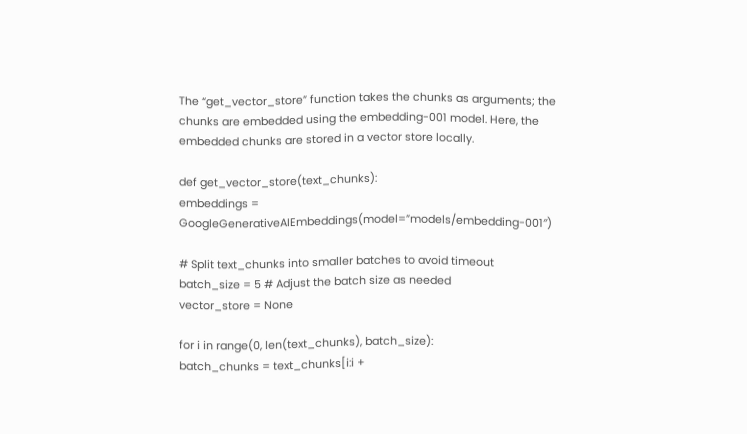The “get_vector_store” function takes the chunks as arguments; the chunks are embedded using the embedding-001 model. Here, the embedded chunks are stored in a vector store locally.

def get_vector_store(text_chunks):
embeddings = GoogleGenerativeAIEmbeddings(model=”models/embedding-001″)

# Split text_chunks into smaller batches to avoid timeout
batch_size = 5 # Adjust the batch size as needed
vector_store = None

for i in range(0, len(text_chunks), batch_size):
batch_chunks = text_chunks[i:i +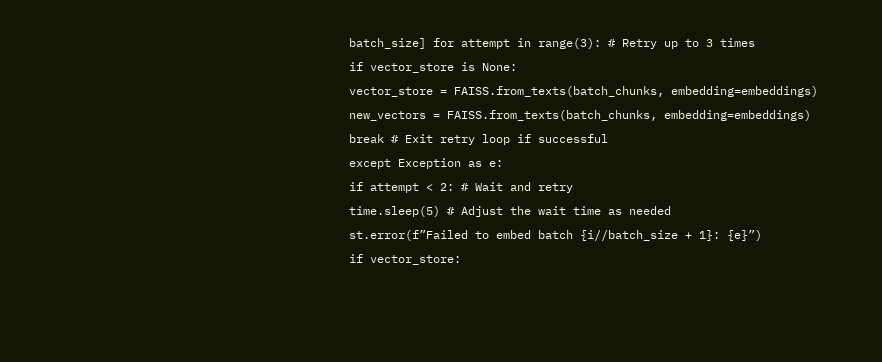batch_size] for attempt in range(3): # Retry up to 3 times
if vector_store is None:
vector_store = FAISS.from_texts(batch_chunks, embedding=embeddings)
new_vectors = FAISS.from_texts(batch_chunks, embedding=embeddings)
break # Exit retry loop if successful
except Exception as e:
if attempt < 2: # Wait and retry
time.sleep(5) # Adjust the wait time as needed
st.error(f”Failed to embed batch {i//batch_size + 1}: {e}”)
if vector_store: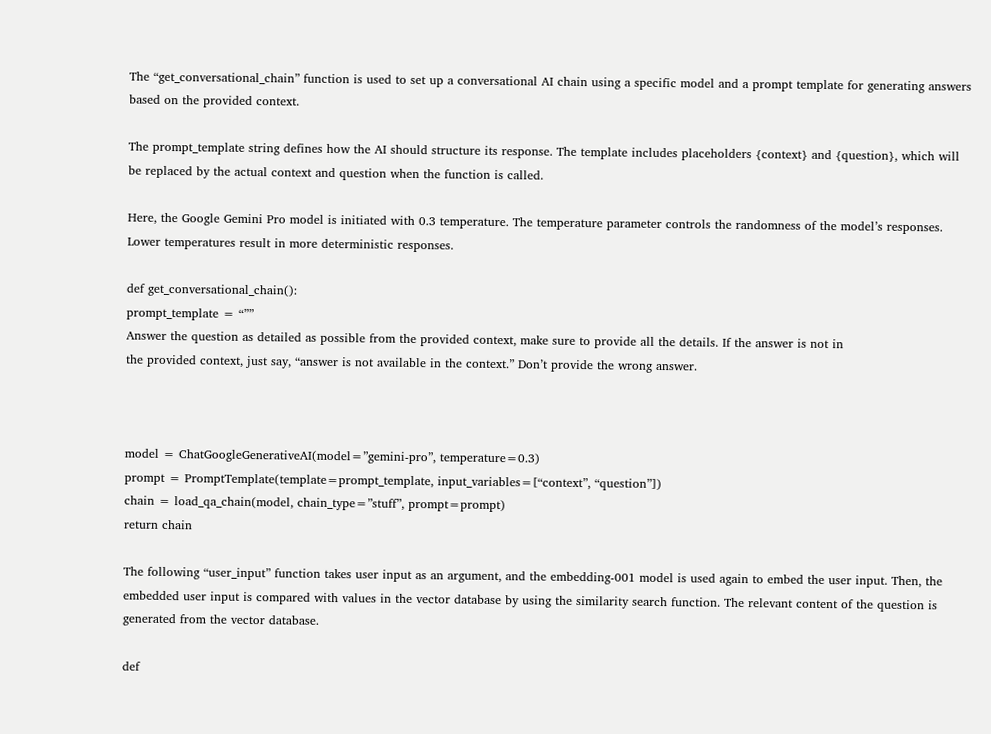The “get_conversational_chain” function is used to set up a conversational AI chain using a specific model and a prompt template for generating answers based on the provided context.

The prompt_template string defines how the AI should structure its response. The template includes placeholders {context} and {question}, which will be replaced by the actual context and question when the function is called.

Here, the Google Gemini Pro model is initiated with 0.3 temperature. The temperature parameter controls the randomness of the model’s responses. Lower temperatures result in more deterministic responses.

def get_conversational_chain():
prompt_template = “””
Answer the question as detailed as possible from the provided context, make sure to provide all the details. If the answer is not in
the provided context, just say, “answer is not available in the context.” Don’t provide the wrong answer.



model = ChatGoogleGenerativeAI(model=”gemini-pro”, temperature=0.3)
prompt = PromptTemplate(template=prompt_template, input_variables=[“context”, “question”])
chain = load_qa_chain(model, chain_type=”stuff”, prompt=prompt)
return chain

The following “user_input” function takes user input as an argument, and the embedding-001 model is used again to embed the user input. Then, the embedded user input is compared with values in the vector database by using the similarity search function. The relevant content of the question is generated from the vector database.

def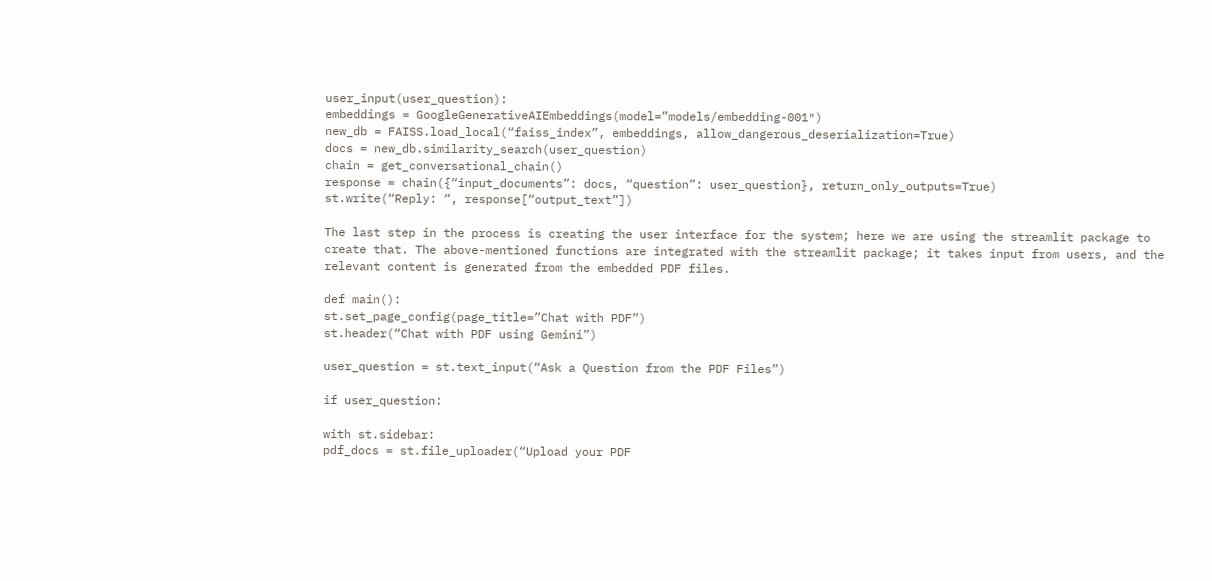user_input(user_question):
embeddings = GoogleGenerativeAIEmbeddings(model=”models/embedding-001″)
new_db = FAISS.load_local(“faiss_index”, embeddings, allow_dangerous_deserialization=True)
docs = new_db.similarity_search(user_question)
chain = get_conversational_chain()
response = chain({“input_documents”: docs, “question”: user_question}, return_only_outputs=True)
st.write(“Reply: “, response[“output_text”])

The last step in the process is creating the user interface for the system; here we are using the streamlit package to create that. The above-mentioned functions are integrated with the streamlit package; it takes input from users, and the relevant content is generated from the embedded PDF files.

def main():
st.set_page_config(page_title=”Chat with PDF”)
st.header(“Chat with PDF using Gemini”)

user_question = st.text_input(“Ask a Question from the PDF Files”)

if user_question:

with st.sidebar:
pdf_docs = st.file_uploader(“Upload your PDF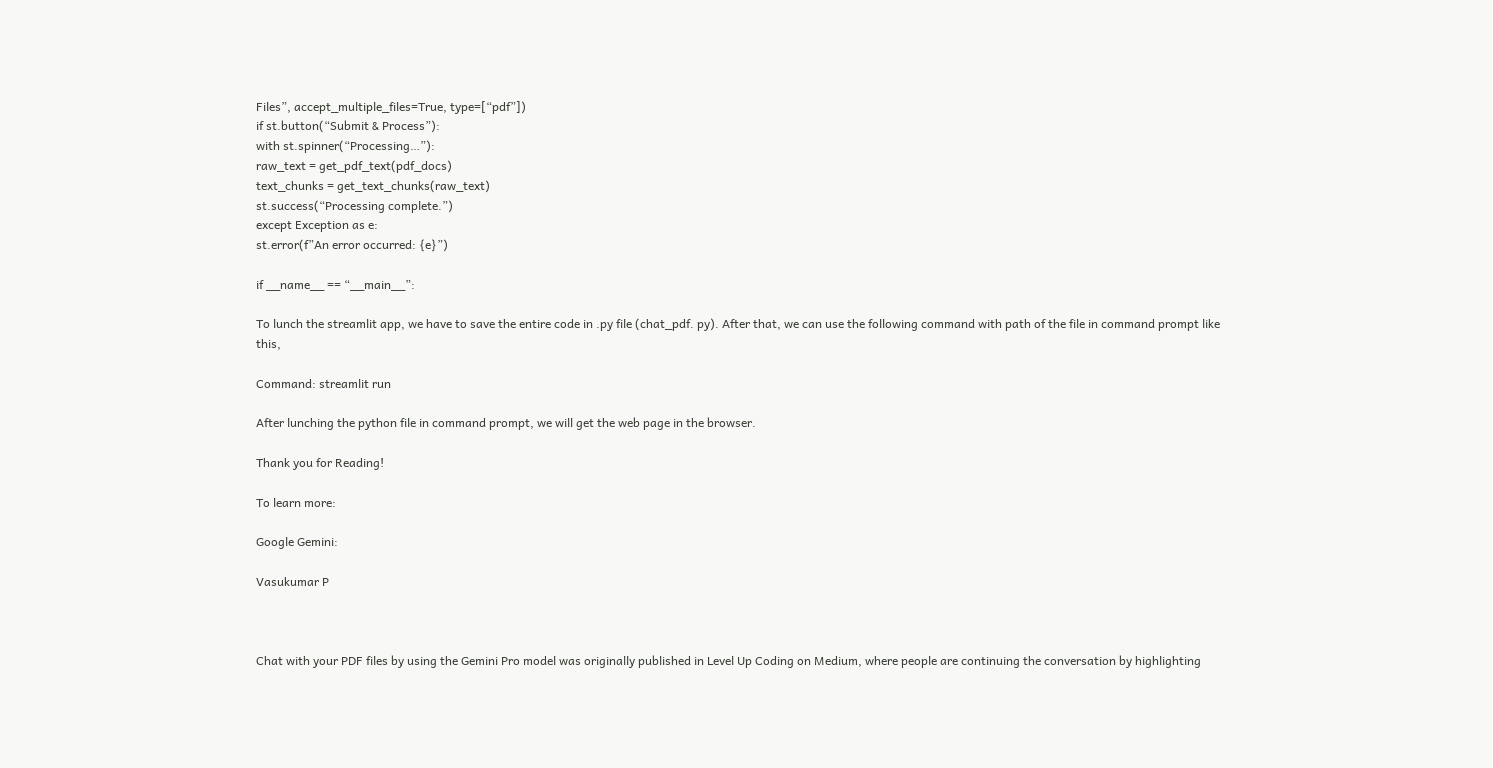Files”, accept_multiple_files=True, type=[“pdf”])
if st.button(“Submit & Process”):
with st.spinner(“Processing…”):
raw_text = get_pdf_text(pdf_docs)
text_chunks = get_text_chunks(raw_text)
st.success(“Processing complete.”)
except Exception as e:
st.error(f”An error occurred: {e}”)

if __name__ == “__main__”:

To lunch the streamlit app, we have to save the entire code in .py file (chat_pdf. py). After that, we can use the following command with path of the file in command prompt like this,

Command: streamlit run

After lunching the python file in command prompt, we will get the web page in the browser.

Thank you for Reading!

To learn more:

Google Gemini:

Vasukumar P



Chat with your PDF files by using the Gemini Pro model was originally published in Level Up Coding on Medium, where people are continuing the conversation by highlighting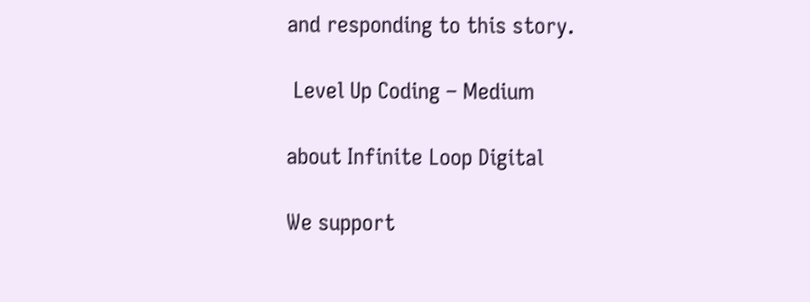and responding to this story.

 Level Up Coding – Medium

about Infinite Loop Digital

We support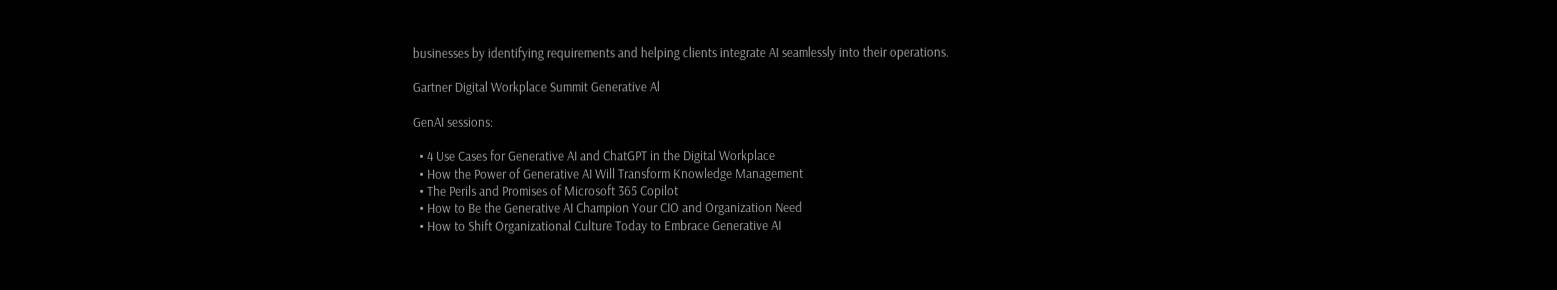businesses by identifying requirements and helping clients integrate AI seamlessly into their operations.

Gartner Digital Workplace Summit Generative Al

GenAI sessions:

  • 4 Use Cases for Generative AI and ChatGPT in the Digital Workplace
  • How the Power of Generative AI Will Transform Knowledge Management
  • The Perils and Promises of Microsoft 365 Copilot
  • How to Be the Generative AI Champion Your CIO and Organization Need
  • How to Shift Organizational Culture Today to Embrace Generative AI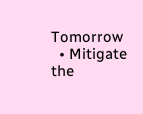Tomorrow
  • Mitigate the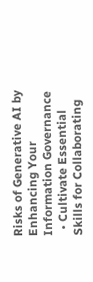Risks of Generative AI by Enhancing Your Information Governance
  • Cultivate Essential Skills for Collaborating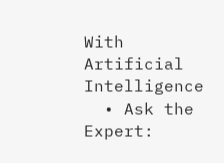With Artificial Intelligence
  • Ask the Expert: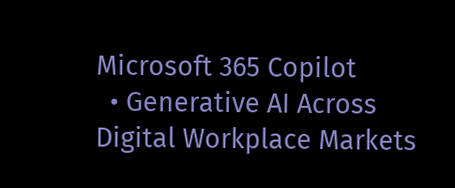Microsoft 365 Copilot
  • Generative AI Across Digital Workplace Markets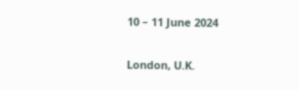10 – 11 June 2024

London, U.K.